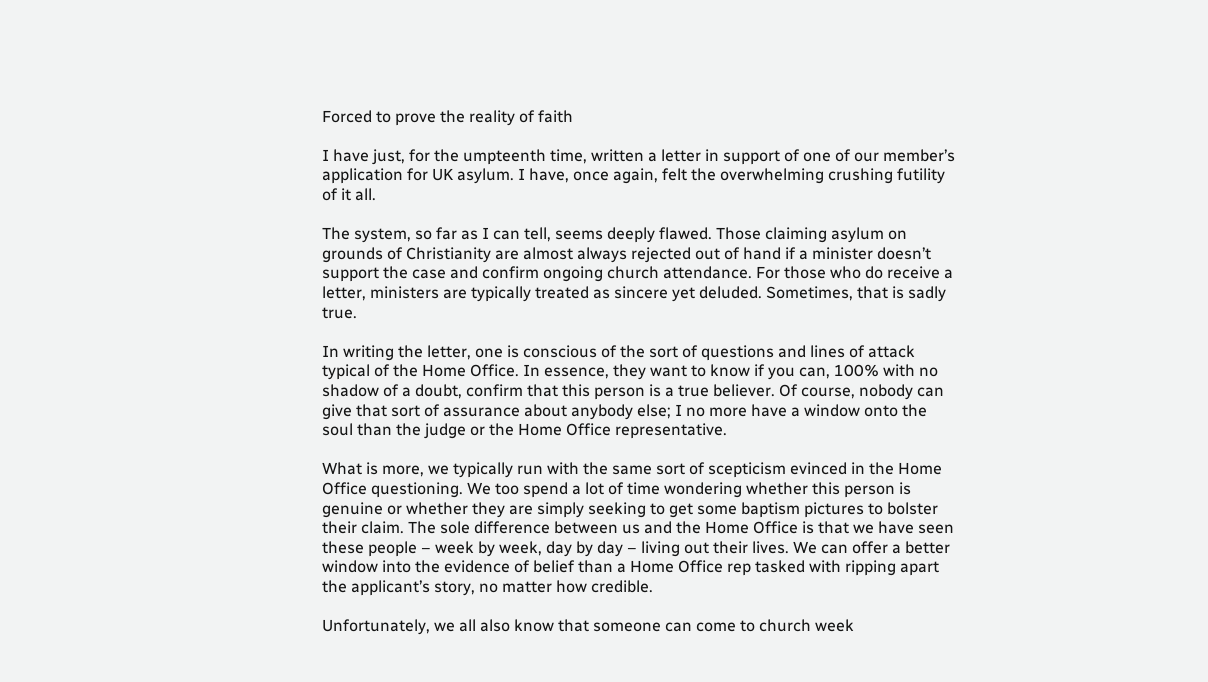Forced to prove the reality of faith

I have just, for the umpteenth time, written a letter in support of one of our member’s application for UK asylum. I have, once again, felt the overwhelming crushing futility of it all.

The system, so far as I can tell, seems deeply flawed. Those claiming asylum on grounds of Christianity are almost always rejected out of hand if a minister doesn’t support the case and confirm ongoing church attendance. For those who do receive a letter, ministers are typically treated as sincere yet deluded. Sometimes, that is sadly true.

In writing the letter, one is conscious of the sort of questions and lines of attack typical of the Home Office. In essence, they want to know if you can, 100% with no shadow of a doubt, confirm that this person is a true believer. Of course, nobody can give that sort of assurance about anybody else; I no more have a window onto the soul than the judge or the Home Office representative.

What is more, we typically run with the same sort of scepticism evinced in the Home Office questioning. We too spend a lot of time wondering whether this person is genuine or whether they are simply seeking to get some baptism pictures to bolster their claim. The sole difference between us and the Home Office is that we have seen these people – week by week, day by day – living out their lives. We can offer a better window into the evidence of belief than a Home Office rep tasked with ripping apart the applicant’s story, no matter how credible.

Unfortunately, we all also know that someone can come to church week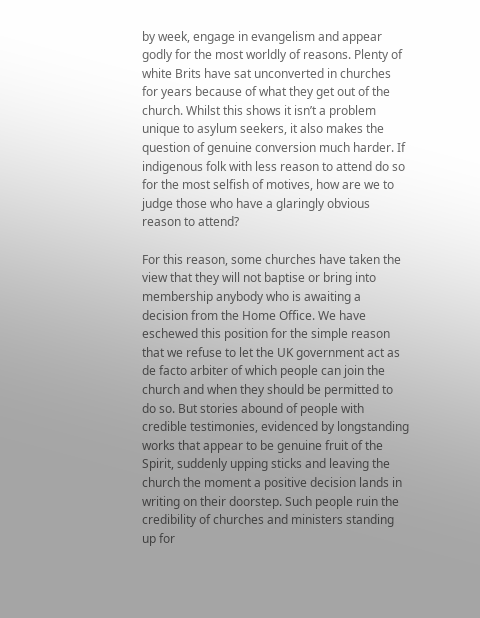by week, engage in evangelism and appear godly for the most worldly of reasons. Plenty of white Brits have sat unconverted in churches for years because of what they get out of the church. Whilst this shows it isn’t a problem unique to asylum seekers, it also makes the question of genuine conversion much harder. If indigenous folk with less reason to attend do so for the most selfish of motives, how are we to judge those who have a glaringly obvious reason to attend?

For this reason, some churches have taken the view that they will not baptise or bring into membership anybody who is awaiting a decision from the Home Office. We have eschewed this position for the simple reason that we refuse to let the UK government act as de facto arbiter of which people can join the church and when they should be permitted to do so. But stories abound of people with credible testimonies, evidenced by longstanding works that appear to be genuine fruit of the Spirit, suddenly upping sticks and leaving the church the moment a positive decision lands in writing on their doorstep. Such people ruin the credibility of churches and ministers standing up for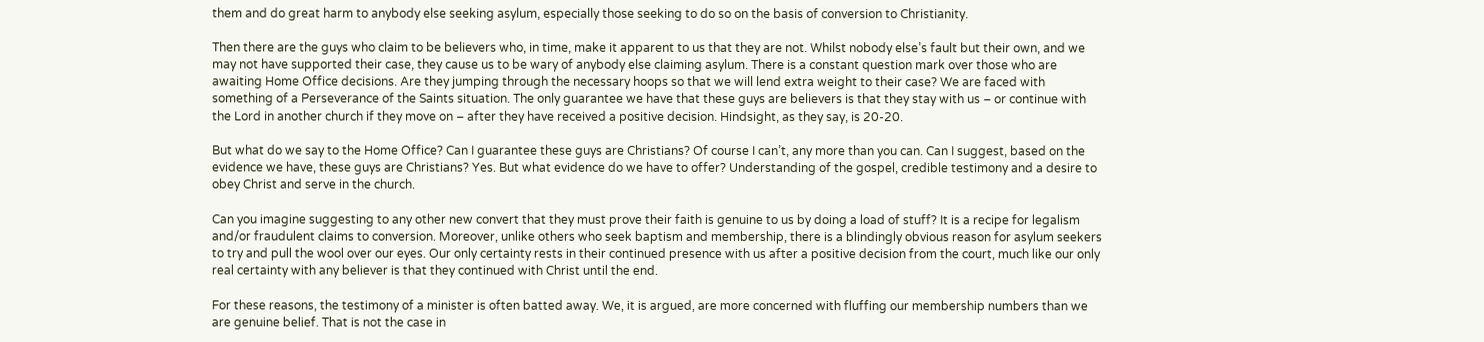them and do great harm to anybody else seeking asylum, especially those seeking to do so on the basis of conversion to Christianity.

Then there are the guys who claim to be believers who, in time, make it apparent to us that they are not. Whilst nobody else’s fault but their own, and we may not have supported their case, they cause us to be wary of anybody else claiming asylum. There is a constant question mark over those who are awaiting Home Office decisions. Are they jumping through the necessary hoops so that we will lend extra weight to their case? We are faced with something of a Perseverance of the Saints situation. The only guarantee we have that these guys are believers is that they stay with us – or continue with the Lord in another church if they move on – after they have received a positive decision. Hindsight, as they say, is 20-20.

But what do we say to the Home Office? Can I guarantee these guys are Christians? Of course I can’t, any more than you can. Can I suggest, based on the evidence we have, these guys are Christians? Yes. But what evidence do we have to offer? Understanding of the gospel, credible testimony and a desire to obey Christ and serve in the church.

Can you imagine suggesting to any other new convert that they must prove their faith is genuine to us by doing a load of stuff? It is a recipe for legalism and/or fraudulent claims to conversion. Moreover, unlike others who seek baptism and membership, there is a blindingly obvious reason for asylum seekers to try and pull the wool over our eyes. Our only certainty rests in their continued presence with us after a positive decision from the court, much like our only real certainty with any believer is that they continued with Christ until the end.

For these reasons, the testimony of a minister is often batted away. We, it is argued, are more concerned with fluffing our membership numbers than we are genuine belief. That is not the case in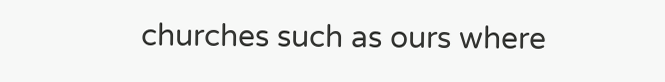churches such as ours where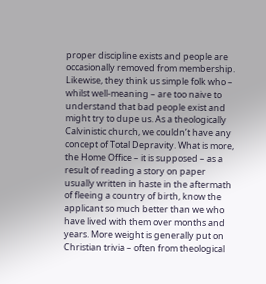proper discipline exists and people are occasionally removed from membership. Likewise, they think us simple folk who – whilst well-meaning – are too naive to understand that bad people exist and might try to dupe us. As a theologically Calvinistic church, we couldn’t have any concept of Total Depravity. What is more, the Home Office – it is supposed – as a result of reading a story on paper usually written in haste in the aftermath of fleeing a country of birth, know the applicant so much better than we who have lived with them over months and years. More weight is generally put on Christian trivia – often from theological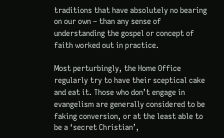traditions that have absolutely no bearing on our own – than any sense of understanding the gospel or concept of faith worked out in practice.

Most perturbingly, the Home Office regularly try to have their sceptical cake and eat it. Those who don’t engage in evangelism are generally considered to be faking conversion, or at the least able to be a ‘secret Christian’,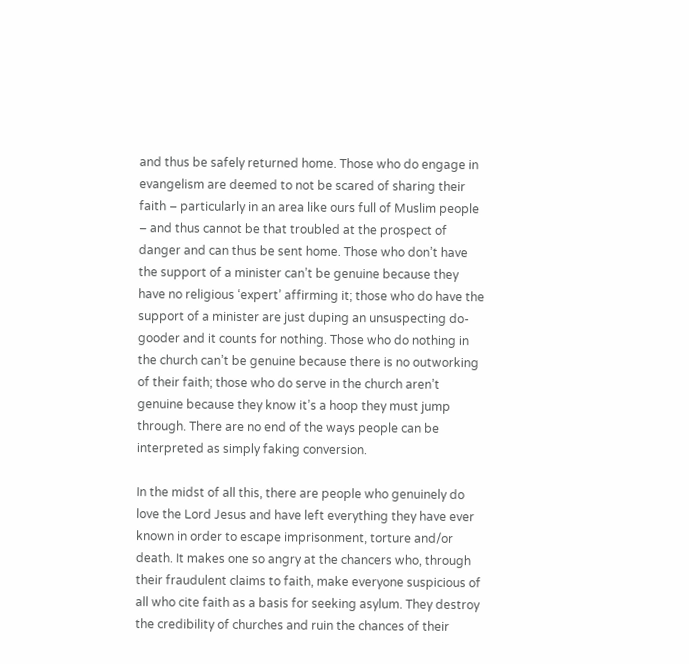and thus be safely returned home. Those who do engage in evangelism are deemed to not be scared of sharing their faith – particularly in an area like ours full of Muslim people – and thus cannot be that troubled at the prospect of danger and can thus be sent home. Those who don’t have the support of a minister can’t be genuine because they have no religious ‘expert’ affirming it; those who do have the support of a minister are just duping an unsuspecting do-gooder and it counts for nothing. Those who do nothing in the church can’t be genuine because there is no outworking of their faith; those who do serve in the church aren’t genuine because they know it’s a hoop they must jump through. There are no end of the ways people can be interpreted as simply faking conversion.

In the midst of all this, there are people who genuinely do love the Lord Jesus and have left everything they have ever known in order to escape imprisonment, torture and/or death. It makes one so angry at the chancers who, through their fraudulent claims to faith, make everyone suspicious of all who cite faith as a basis for seeking asylum. They destroy the credibility of churches and ruin the chances of their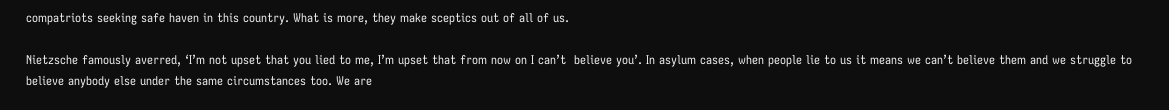compatriots seeking safe haven in this country. What is more, they make sceptics out of all of us.

Nietzsche famously averred, ‘I’m not upset that you lied to me, I’m upset that from now on I can’t  believe you’. In asylum cases, when people lie to us it means we can’t believe them and we struggle to believe anybody else under the same circumstances too. We are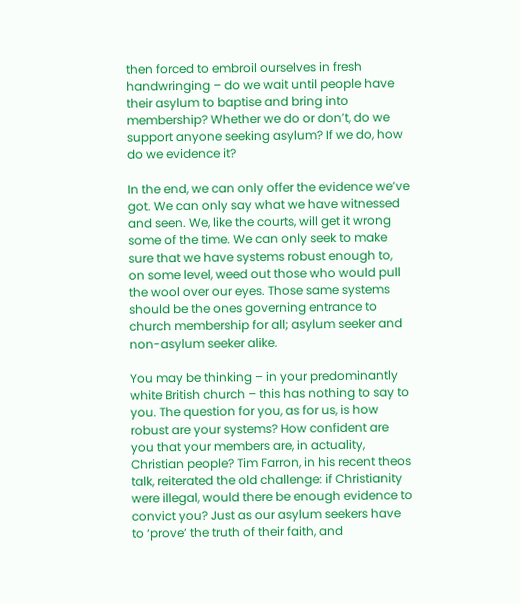then forced to embroil ourselves in fresh handwringing – do we wait until people have their asylum to baptise and bring into membership? Whether we do or don’t, do we support anyone seeking asylum? If we do, how do we evidence it?

In the end, we can only offer the evidence we’ve got. We can only say what we have witnessed and seen. We, like the courts, will get it wrong some of the time. We can only seek to make sure that we have systems robust enough to, on some level, weed out those who would pull the wool over our eyes. Those same systems should be the ones governing entrance to church membership for all; asylum seeker and non-asylum seeker alike.

You may be thinking – in your predominantly white British church – this has nothing to say to you. The question for you, as for us, is how robust are your systems? How confident are you that your members are, in actuality, Christian people? Tim Farron, in his recent theos talk, reiterated the old challenge: if Christianity were illegal, would there be enough evidence to convict you? Just as our asylum seekers have to ‘prove’ the truth of their faith, and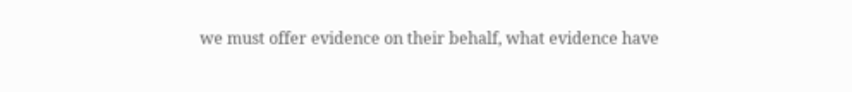we must offer evidence on their behalf, what evidence have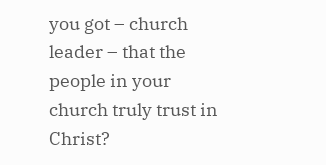you got – church leader – that the people in your church truly trust in Christ?